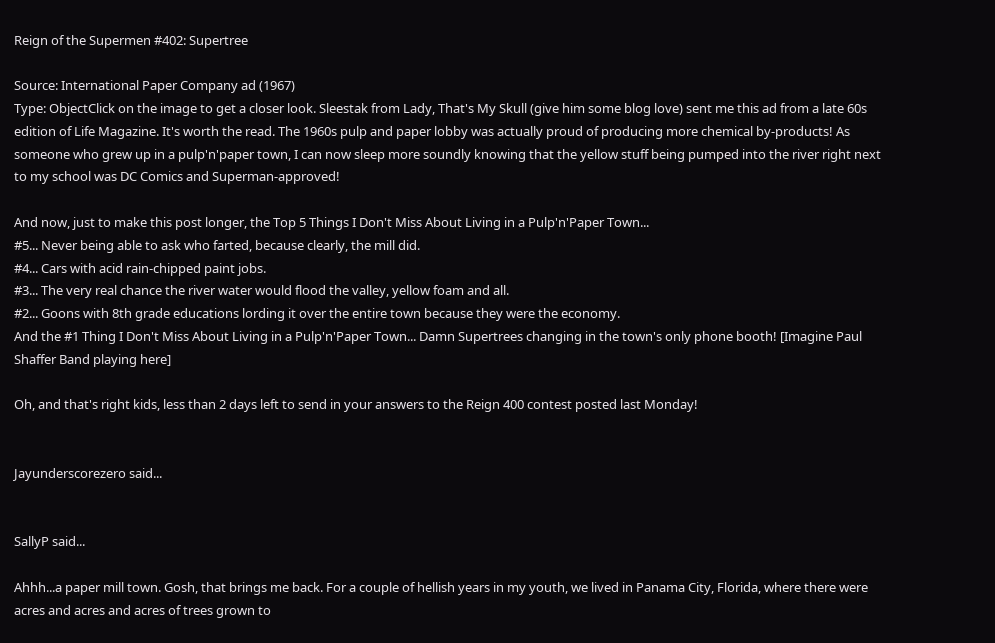Reign of the Supermen #402: Supertree

Source: International Paper Company ad (1967)
Type: ObjectClick on the image to get a closer look. Sleestak from Lady, That's My Skull (give him some blog love) sent me this ad from a late 60s edition of Life Magazine. It's worth the read. The 1960s pulp and paper lobby was actually proud of producing more chemical by-products! As someone who grew up in a pulp'n'paper town, I can now sleep more soundly knowing that the yellow stuff being pumped into the river right next to my school was DC Comics and Superman-approved!

And now, just to make this post longer, the Top 5 Things I Don't Miss About Living in a Pulp'n'Paper Town...
#5... Never being able to ask who farted, because clearly, the mill did.
#4... Cars with acid rain-chipped paint jobs.
#3... The very real chance the river water would flood the valley, yellow foam and all.
#2... Goons with 8th grade educations lording it over the entire town because they were the economy.
And the #1 Thing I Don't Miss About Living in a Pulp'n'Paper Town... Damn Supertrees changing in the town's only phone booth! [Imagine Paul Shaffer Band playing here]

Oh, and that's right kids, less than 2 days left to send in your answers to the Reign 400 contest posted last Monday!


Jayunderscorezero said...


SallyP said...

Ahhh...a paper mill town. Gosh, that brings me back. For a couple of hellish years in my youth, we lived in Panama City, Florida, where there were acres and acres and acres of trees grown to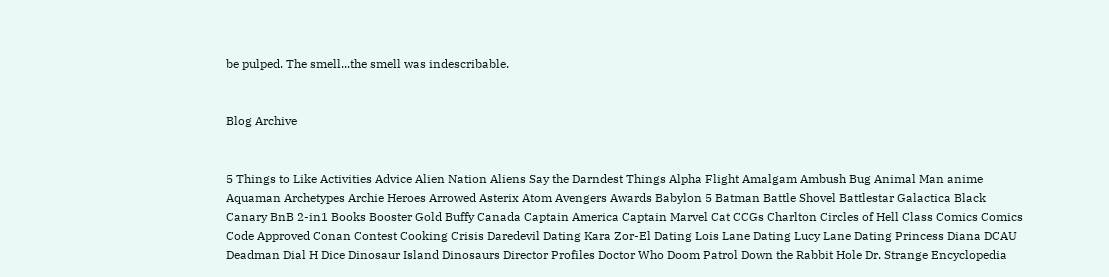be pulped. The smell...the smell was indescribable.


Blog Archive


5 Things to Like Activities Advice Alien Nation Aliens Say the Darndest Things Alpha Flight Amalgam Ambush Bug Animal Man anime Aquaman Archetypes Archie Heroes Arrowed Asterix Atom Avengers Awards Babylon 5 Batman Battle Shovel Battlestar Galactica Black Canary BnB 2-in1 Books Booster Gold Buffy Canada Captain America Captain Marvel Cat CCGs Charlton Circles of Hell Class Comics Comics Code Approved Conan Contest Cooking Crisis Daredevil Dating Kara Zor-El Dating Lois Lane Dating Lucy Lane Dating Princess Diana DCAU Deadman Dial H Dice Dinosaur Island Dinosaurs Director Profiles Doctor Who Doom Patrol Down the Rabbit Hole Dr. Strange Encyclopedia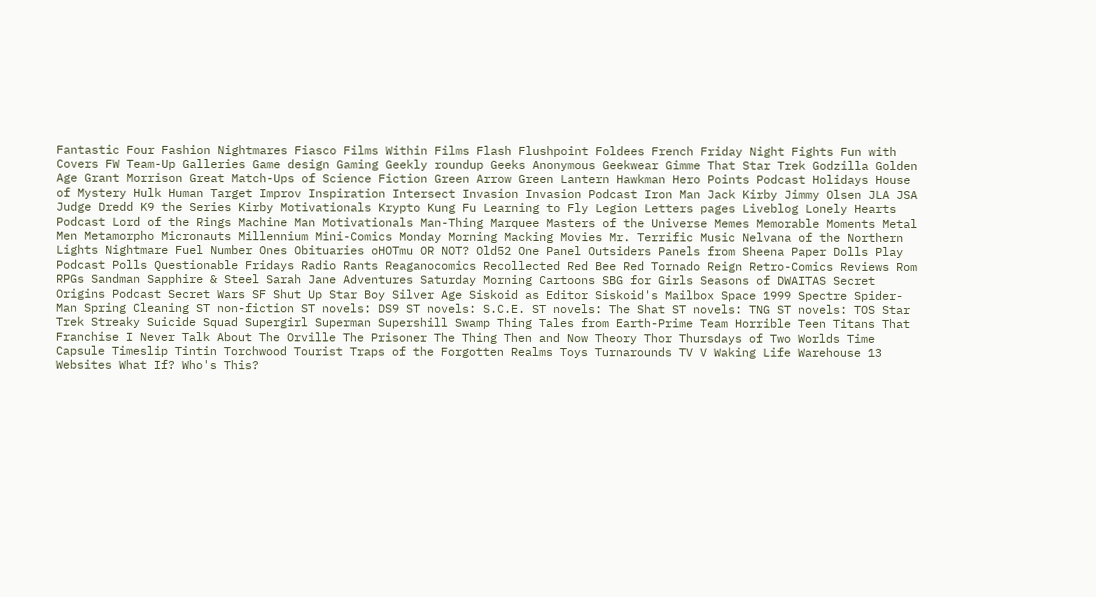Fantastic Four Fashion Nightmares Fiasco Films Within Films Flash Flushpoint Foldees French Friday Night Fights Fun with Covers FW Team-Up Galleries Game design Gaming Geekly roundup Geeks Anonymous Geekwear Gimme That Star Trek Godzilla Golden Age Grant Morrison Great Match-Ups of Science Fiction Green Arrow Green Lantern Hawkman Hero Points Podcast Holidays House of Mystery Hulk Human Target Improv Inspiration Intersect Invasion Invasion Podcast Iron Man Jack Kirby Jimmy Olsen JLA JSA Judge Dredd K9 the Series Kirby Motivationals Krypto Kung Fu Learning to Fly Legion Letters pages Liveblog Lonely Hearts Podcast Lord of the Rings Machine Man Motivationals Man-Thing Marquee Masters of the Universe Memes Memorable Moments Metal Men Metamorpho Micronauts Millennium Mini-Comics Monday Morning Macking Movies Mr. Terrific Music Nelvana of the Northern Lights Nightmare Fuel Number Ones Obituaries oHOTmu OR NOT? Old52 One Panel Outsiders Panels from Sheena Paper Dolls Play Podcast Polls Questionable Fridays Radio Rants Reaganocomics Recollected Red Bee Red Tornado Reign Retro-Comics Reviews Rom RPGs Sandman Sapphire & Steel Sarah Jane Adventures Saturday Morning Cartoons SBG for Girls Seasons of DWAITAS Secret Origins Podcast Secret Wars SF Shut Up Star Boy Silver Age Siskoid as Editor Siskoid's Mailbox Space 1999 Spectre Spider-Man Spring Cleaning ST non-fiction ST novels: DS9 ST novels: S.C.E. ST novels: The Shat ST novels: TNG ST novels: TOS Star Trek Streaky Suicide Squad Supergirl Superman Supershill Swamp Thing Tales from Earth-Prime Team Horrible Teen Titans That Franchise I Never Talk About The Orville The Prisoner The Thing Then and Now Theory Thor Thursdays of Two Worlds Time Capsule Timeslip Tintin Torchwood Tourist Traps of the Forgotten Realms Toys Turnarounds TV V Waking Life Warehouse 13 Websites What If? Who's This?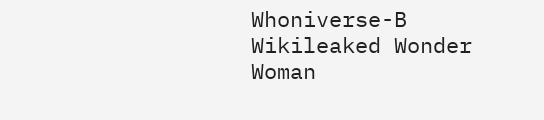Whoniverse-B Wikileaked Wonder Woman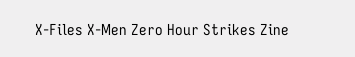X-Files X-Men Zero Hour Strikes Zine